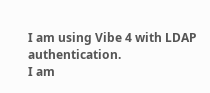I am using Vibe 4 with LDAP authentication.
I am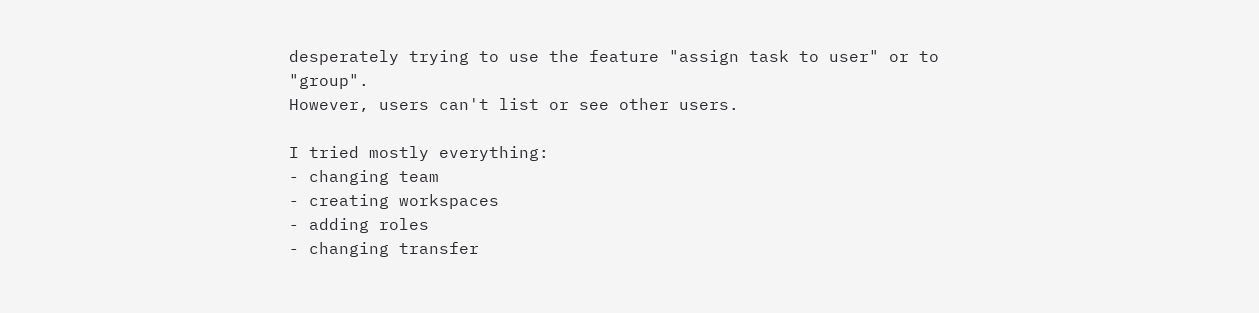desperately trying to use the feature "assign task to user" or to "group".
However, users can't list or see other users.

I tried mostly everything:
- changing team
- creating workspaces
- adding roles
- changing transfer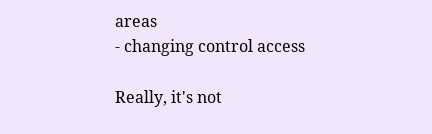areas
- changing control access

Really, it's not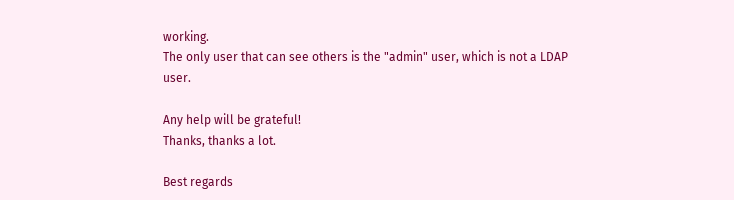working.
The only user that can see others is the "admin" user, which is not a LDAP user.

Any help will be grateful!
Thanks, thanks a lot.

Best regards